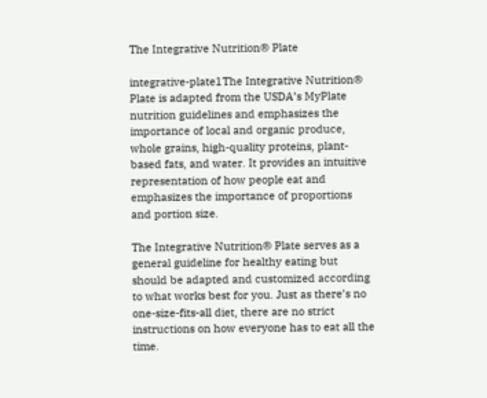The Integrative Nutrition® Plate

integrative-plate1The Integrative Nutrition® Plate is adapted from the USDA’s MyPlate nutrition guidelines and emphasizes the importance of local and organic produce, whole grains, high-quality proteins, plant-based fats, and water. It provides an intuitive representation of how people eat and emphasizes the importance of proportions and portion size.

The Integrative Nutrition® Plate serves as a general guideline for healthy eating but should be adapted and customized according to what works best for you. Just as there’s no one-size-fits-all diet, there are no strict instructions on how everyone has to eat all the time.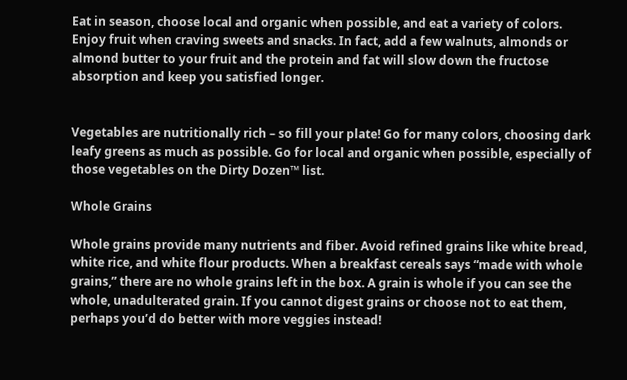Eat in season, choose local and organic when possible, and eat a variety of colors. Enjoy fruit when craving sweets and snacks. In fact, add a few walnuts, almonds or almond butter to your fruit and the protein and fat will slow down the fructose absorption and keep you satisfied longer.


Vegetables are nutritionally rich – so fill your plate! Go for many colors, choosing dark leafy greens as much as possible. Go for local and organic when possible, especially of those vegetables on the Dirty Dozen™ list.

Whole Grains

Whole grains provide many nutrients and fiber. Avoid refined grains like white bread, white rice, and white flour products. When a breakfast cereals says “made with whole grains,” there are no whole grains left in the box. A grain is whole if you can see the whole, unadulterated grain. If you cannot digest grains or choose not to eat them, perhaps you’d do better with more veggies instead!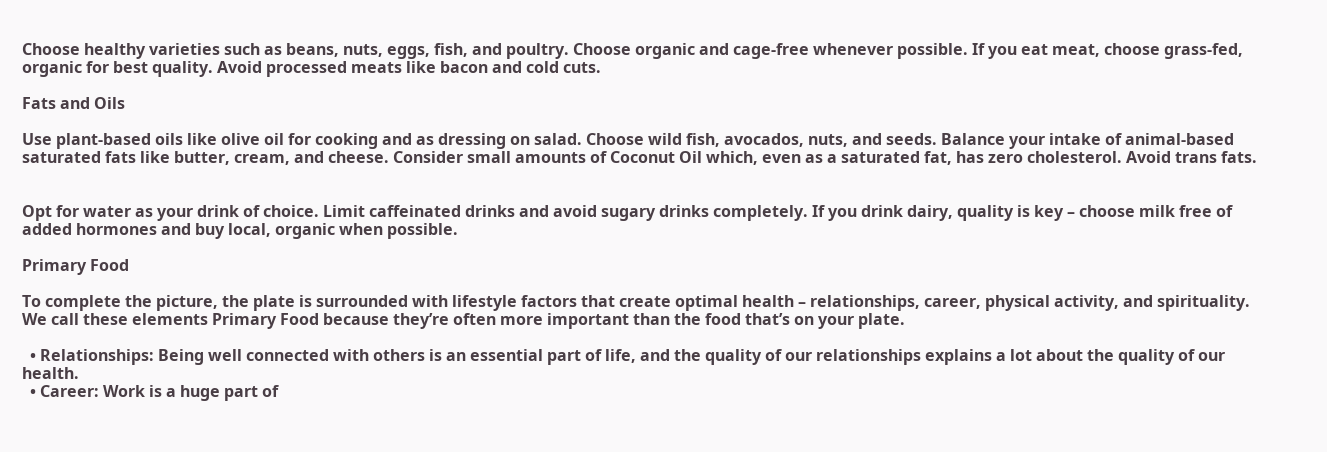Choose healthy varieties such as beans, nuts, eggs, fish, and poultry. Choose organic and cage-free whenever possible. If you eat meat, choose grass-fed, organic for best quality. Avoid processed meats like bacon and cold cuts.

Fats and Oils

Use plant-based oils like olive oil for cooking and as dressing on salad. Choose wild fish, avocados, nuts, and seeds. Balance your intake of animal-based saturated fats like butter, cream, and cheese. Consider small amounts of Coconut Oil which, even as a saturated fat, has zero cholesterol. Avoid trans fats.


Opt for water as your drink of choice. Limit caffeinated drinks and avoid sugary drinks completely. If you drink dairy, quality is key – choose milk free of added hormones and buy local, organic when possible.

Primary Food

To complete the picture, the plate is surrounded with lifestyle factors that create optimal health – relationships, career, physical activity, and spirituality. We call these elements Primary Food because they’re often more important than the food that’s on your plate.

  • Relationships: Being well connected with others is an essential part of life, and the quality of our relationships explains a lot about the quality of our health.
  • Career: Work is a huge part of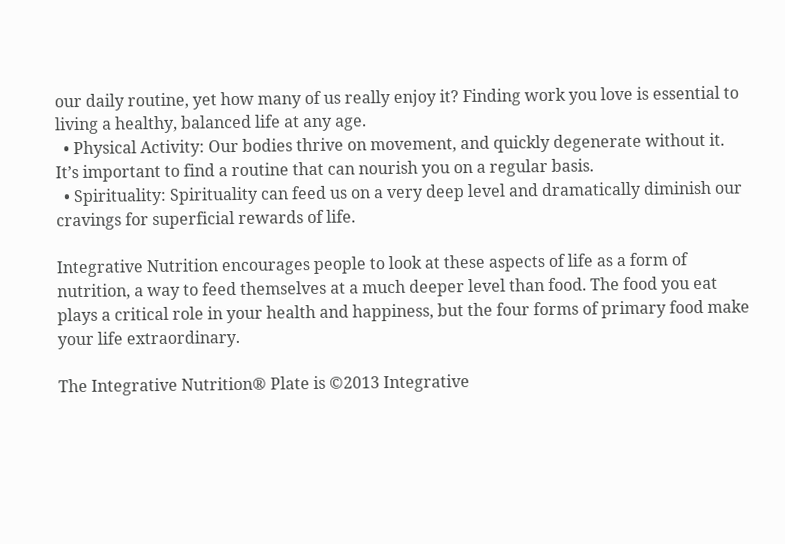our daily routine, yet how many of us really enjoy it? Finding work you love is essential to living a healthy, balanced life at any age.
  • Physical Activity: Our bodies thrive on movement, and quickly degenerate without it. It’s important to find a routine that can nourish you on a regular basis.
  • Spirituality: Spirituality can feed us on a very deep level and dramatically diminish our cravings for superficial rewards of life.

Integrative Nutrition encourages people to look at these aspects of life as a form of nutrition, a way to feed themselves at a much deeper level than food. The food you eat plays a critical role in your health and happiness, but the four forms of primary food make your life extraordinary.

The Integrative Nutrition® Plate is ©2013 Integrative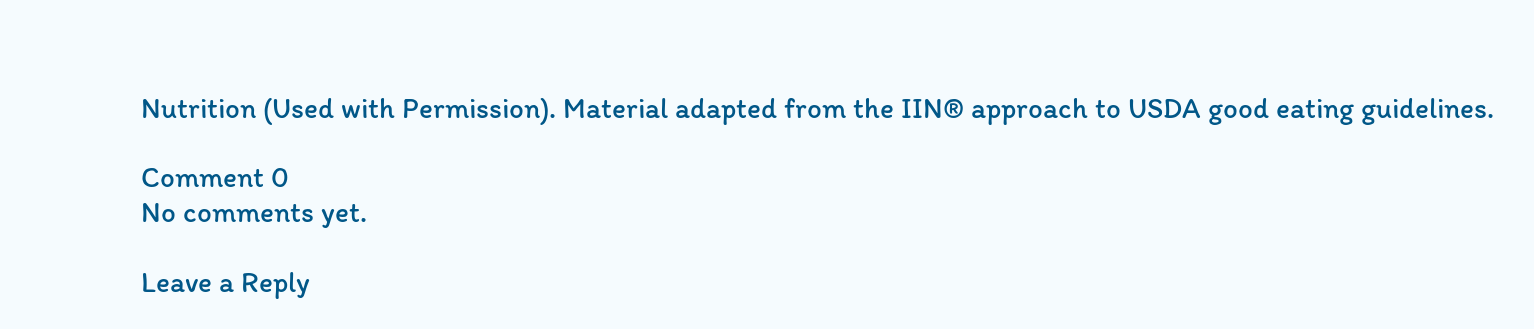Nutrition (Used with Permission). Material adapted from the IIN® approach to USDA good eating guidelines.

Comment 0
No comments yet.

Leave a Reply